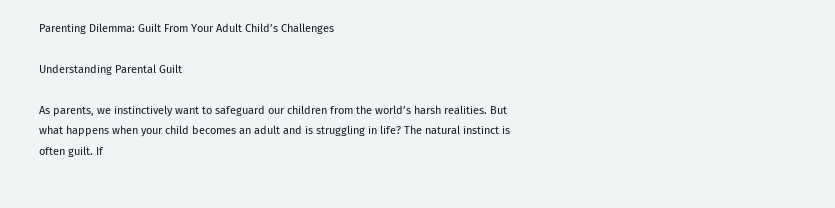Parenting Dilemma: Guilt From Your Adult Child’s Challenges

Understanding Parental Guilt

As parents, we instinctively want to safeguard our children from the world’s harsh realities. But what happens when your child becomes an adult and is struggling in life? The natural instinct is often guilt. If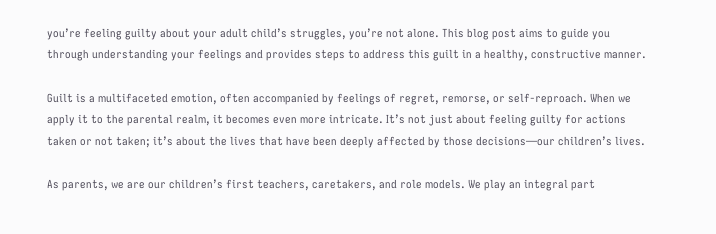you’re feeling guilty about your adult child’s struggles, you’re not alone. This blog post aims to guide you through understanding your feelings and provides steps to address this guilt in a healthy, constructive manner.

Guilt is a multifaceted emotion, often accompanied by feelings of regret, remorse, or self-reproach. When we apply it to the parental realm, it becomes even more intricate. It’s not just about feeling guilty for actions taken or not taken; it’s about the lives that have been deeply affected by those decisions—our children’s lives.

As parents, we are our children’s first teachers, caretakers, and role models. We play an integral part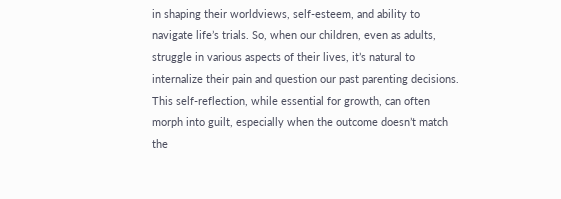in shaping their worldviews, self-esteem, and ability to navigate life’s trials. So, when our children, even as adults, struggle in various aspects of their lives, it’s natural to internalize their pain and question our past parenting decisions. This self-reflection, while essential for growth, can often morph into guilt, especially when the outcome doesn’t match the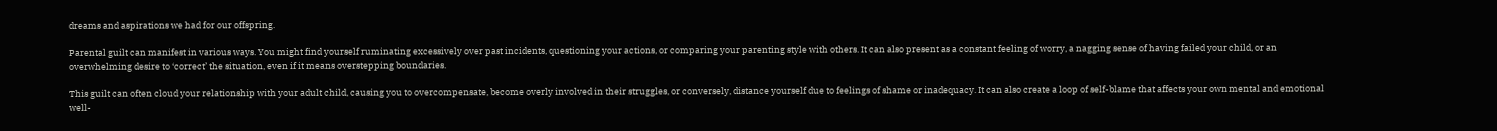dreams and aspirations we had for our offspring.

Parental guilt can manifest in various ways. You might find yourself ruminating excessively over past incidents, questioning your actions, or comparing your parenting style with others. It can also present as a constant feeling of worry, a nagging sense of having failed your child, or an overwhelming desire to ‘correct’ the situation, even if it means overstepping boundaries.

This guilt can often cloud your relationship with your adult child, causing you to overcompensate, become overly involved in their struggles, or conversely, distance yourself due to feelings of shame or inadequacy. It can also create a loop of self-blame that affects your own mental and emotional well-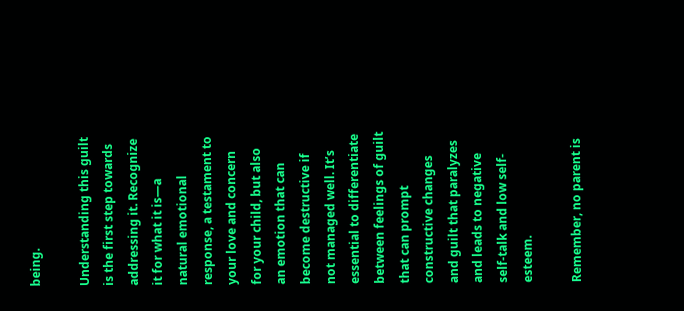being.

Understanding this guilt is the first step towards addressing it. Recognize it for what it is—a natural emotional response, a testament to your love and concern for your child, but also an emotion that can become destructive if not managed well. It’s essential to differentiate between feelings of guilt that can prompt constructive changes and guilt that paralyzes and leads to negative self-talk and low self-esteem.

Remember, no parent is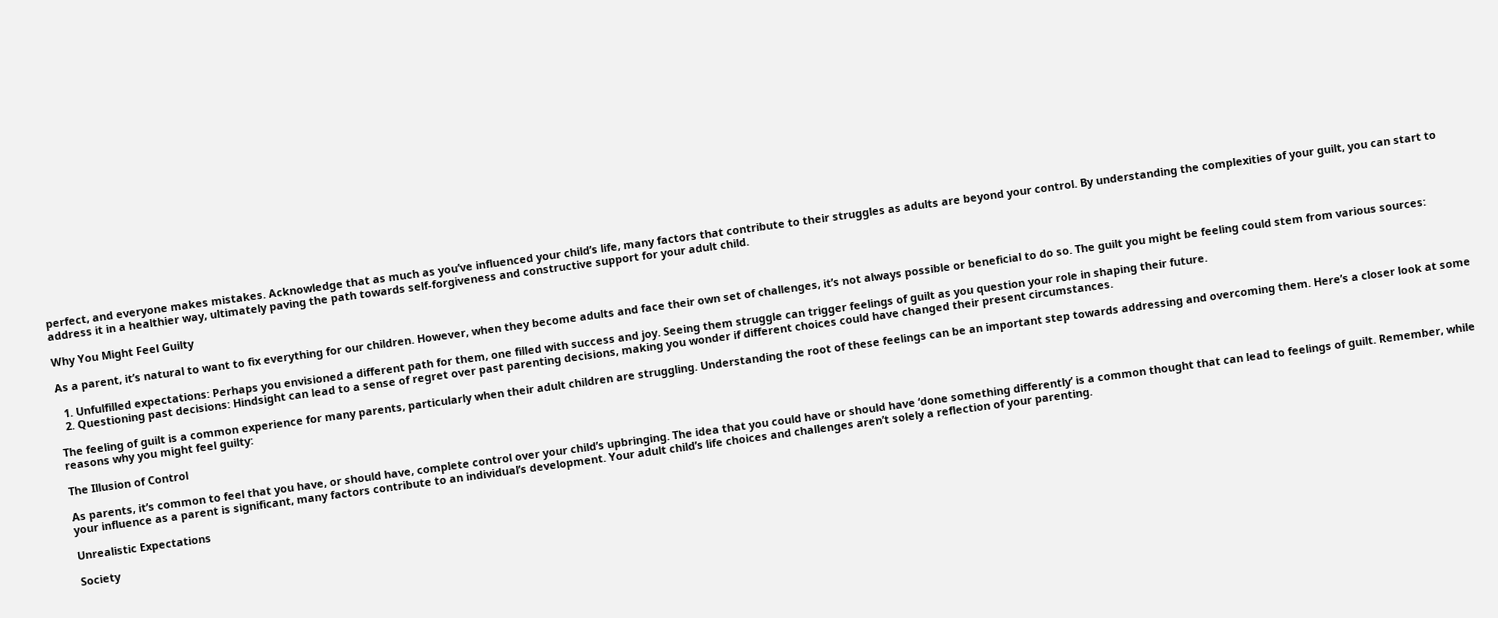perfect, and everyone makes mistakes. Acknowledge that as much as you’ve influenced your child’s life, many factors that contribute to their struggles as adults are beyond your control. By understanding the complexities of your guilt, you can start to address it in a healthier way, ultimately paving the path towards self-forgiveness and constructive support for your adult child.

Why You Might Feel Guilty

As a parent, it’s natural to want to fix everything for our children. However, when they become adults and face their own set of challenges, it’s not always possible or beneficial to do so. The guilt you might be feeling could stem from various sources:

  1. Unfulfilled expectations: Perhaps you envisioned a different path for them, one filled with success and joy. Seeing them struggle can trigger feelings of guilt as you question your role in shaping their future.
  2. Questioning past decisions: Hindsight can lead to a sense of regret over past parenting decisions, making you wonder if different choices could have changed their present circumstances.

The feeling of guilt is a common experience for many parents, particularly when their adult children are struggling. Understanding the root of these feelings can be an important step towards addressing and overcoming them. Here’s a closer look at some reasons why you might feel guilty:

The Illusion of Control

As parents, it’s common to feel that you have, or should have, complete control over your child’s upbringing. The idea that you could have or should have ‘done something differently’ is a common thought that can lead to feelings of guilt. Remember, while your influence as a parent is significant, many factors contribute to an individual’s development. Your adult child’s life choices and challenges aren’t solely a reflection of your parenting.

Unrealistic Expectations

Society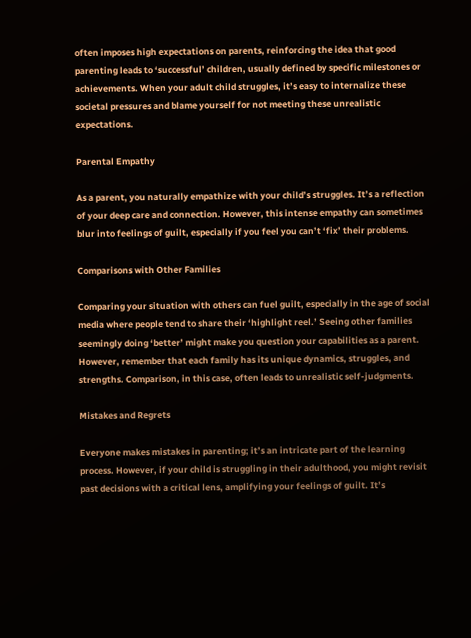often imposes high expectations on parents, reinforcing the idea that good parenting leads to ‘successful’ children, usually defined by specific milestones or achievements. When your adult child struggles, it’s easy to internalize these societal pressures and blame yourself for not meeting these unrealistic expectations.

Parental Empathy

As a parent, you naturally empathize with your child’s struggles. It’s a reflection of your deep care and connection. However, this intense empathy can sometimes blur into feelings of guilt, especially if you feel you can’t ‘fix’ their problems.

Comparisons with Other Families

Comparing your situation with others can fuel guilt, especially in the age of social media where people tend to share their ‘highlight reel.’ Seeing other families seemingly doing ‘better’ might make you question your capabilities as a parent. However, remember that each family has its unique dynamics, struggles, and strengths. Comparison, in this case, often leads to unrealistic self-judgments.

Mistakes and Regrets

Everyone makes mistakes in parenting; it’s an intricate part of the learning process. However, if your child is struggling in their adulthood, you might revisit past decisions with a critical lens, amplifying your feelings of guilt. It’s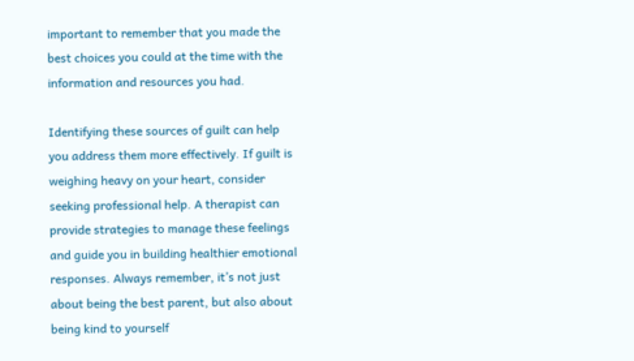important to remember that you made the best choices you could at the time with the information and resources you had.

Identifying these sources of guilt can help you address them more effectively. If guilt is weighing heavy on your heart, consider seeking professional help. A therapist can provide strategies to manage these feelings and guide you in building healthier emotional responses. Always remember, it’s not just about being the best parent, but also about being kind to yourself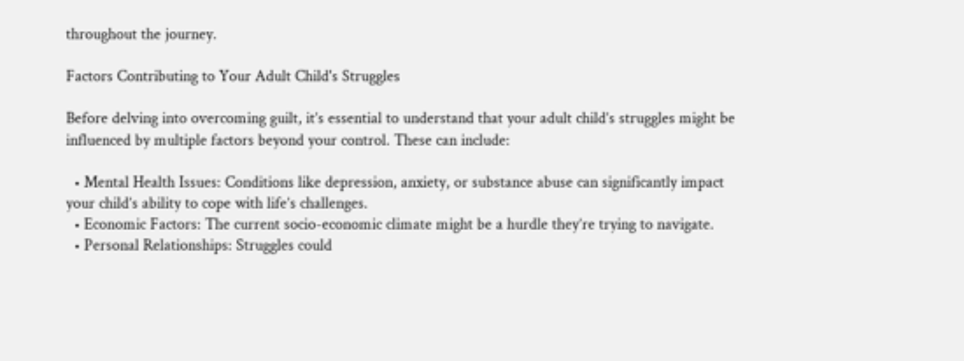throughout the journey.

Factors Contributing to Your Adult Child's Struggles

Before delving into overcoming guilt, it’s essential to understand that your adult child’s struggles might be influenced by multiple factors beyond your control. These can include:

  • Mental Health Issues: Conditions like depression, anxiety, or substance abuse can significantly impact your child’s ability to cope with life’s challenges.
  • Economic Factors: The current socio-economic climate might be a hurdle they’re trying to navigate.
  • Personal Relationships: Struggles could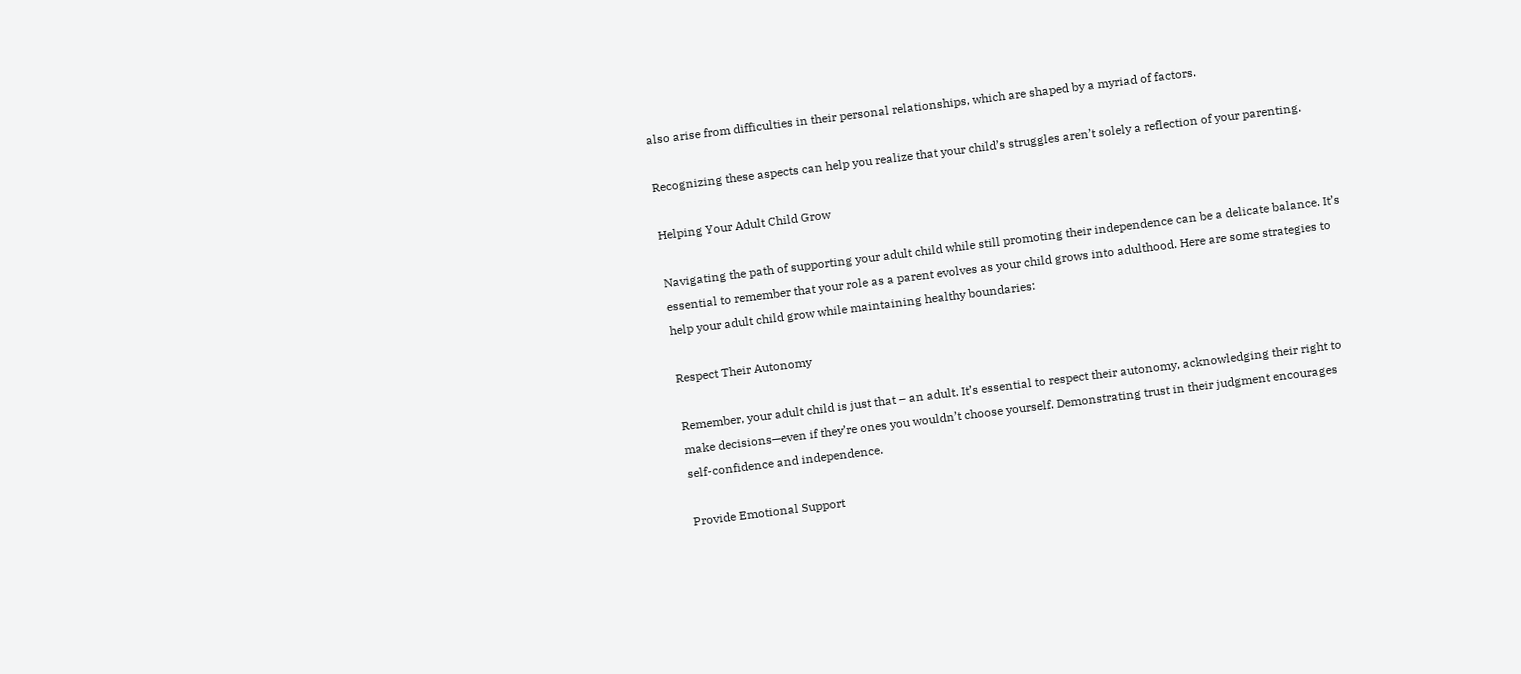also arise from difficulties in their personal relationships, which are shaped by a myriad of factors.

Recognizing these aspects can help you realize that your child’s struggles aren’t solely a reflection of your parenting.

Helping Your Adult Child Grow

Navigating the path of supporting your adult child while still promoting their independence can be a delicate balance. It’s essential to remember that your role as a parent evolves as your child grows into adulthood. Here are some strategies to help your adult child grow while maintaining healthy boundaries:

Respect Their Autonomy

Remember, your adult child is just that – an adult. It’s essential to respect their autonomy, acknowledging their right to make decisions—even if they’re ones you wouldn’t choose yourself. Demonstrating trust in their judgment encourages self-confidence and independence.

Provide Emotional Support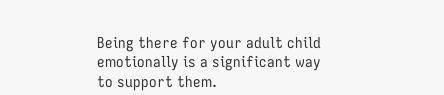Being there for your adult child emotionally is a significant way to support them.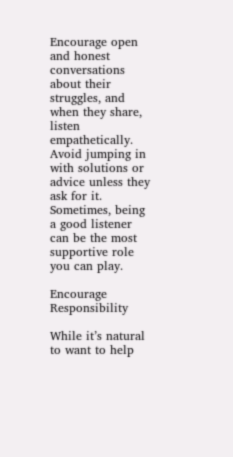Encourage open and honest conversations about their struggles, and when they share, listen empathetically. Avoid jumping in with solutions or advice unless they ask for it. Sometimes, being a good listener can be the most supportive role you can play.

Encourage Responsibility

While it’s natural to want to help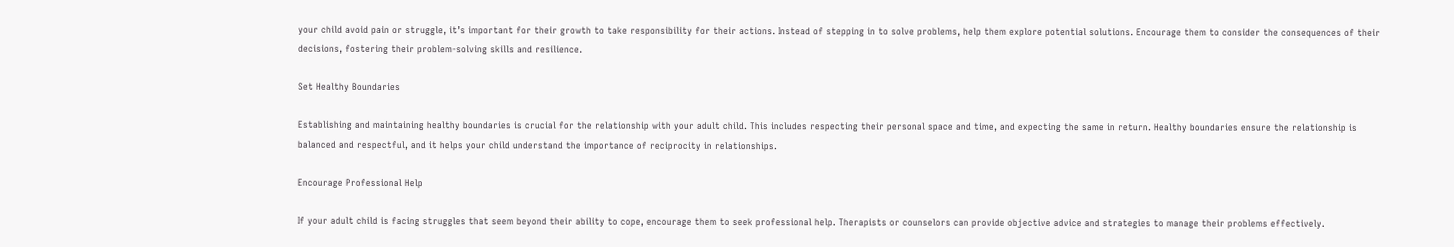your child avoid pain or struggle, it’s important for their growth to take responsibility for their actions. Instead of stepping in to solve problems, help them explore potential solutions. Encourage them to consider the consequences of their decisions, fostering their problem-solving skills and resilience.

Set Healthy Boundaries

Establishing and maintaining healthy boundaries is crucial for the relationship with your adult child. This includes respecting their personal space and time, and expecting the same in return. Healthy boundaries ensure the relationship is balanced and respectful, and it helps your child understand the importance of reciprocity in relationships.

Encourage Professional Help

If your adult child is facing struggles that seem beyond their ability to cope, encourage them to seek professional help. Therapists or counselors can provide objective advice and strategies to manage their problems effectively.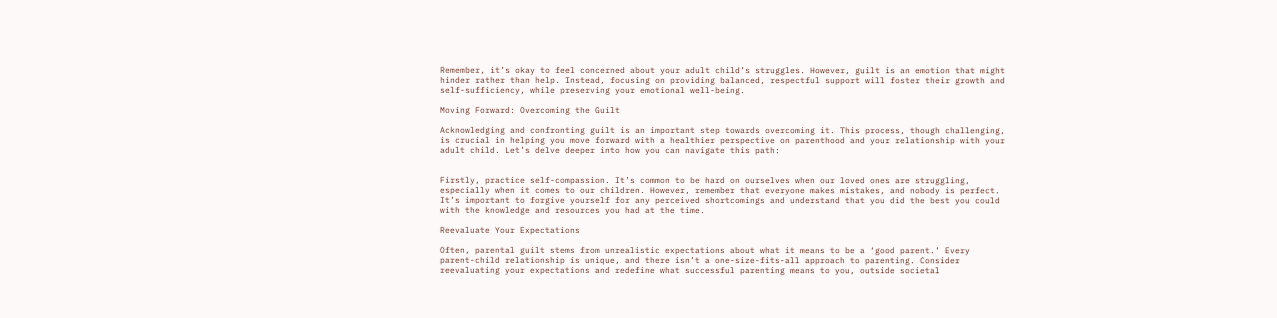Remember, it’s okay to feel concerned about your adult child’s struggles. However, guilt is an emotion that might hinder rather than help. Instead, focusing on providing balanced, respectful support will foster their growth and self-sufficiency, while preserving your emotional well-being.

Moving Forward: Overcoming the Guilt

Acknowledging and confronting guilt is an important step towards overcoming it. This process, though challenging, is crucial in helping you move forward with a healthier perspective on parenthood and your relationship with your adult child. Let’s delve deeper into how you can navigate this path:


Firstly, practice self-compassion. It’s common to be hard on ourselves when our loved ones are struggling, especially when it comes to our children. However, remember that everyone makes mistakes, and nobody is perfect. It’s important to forgive yourself for any perceived shortcomings and understand that you did the best you could with the knowledge and resources you had at the time.

Reevaluate Your Expectations

Often, parental guilt stems from unrealistic expectations about what it means to be a ‘good parent.’ Every parent-child relationship is unique, and there isn’t a one-size-fits-all approach to parenting. Consider reevaluating your expectations and redefine what successful parenting means to you, outside societal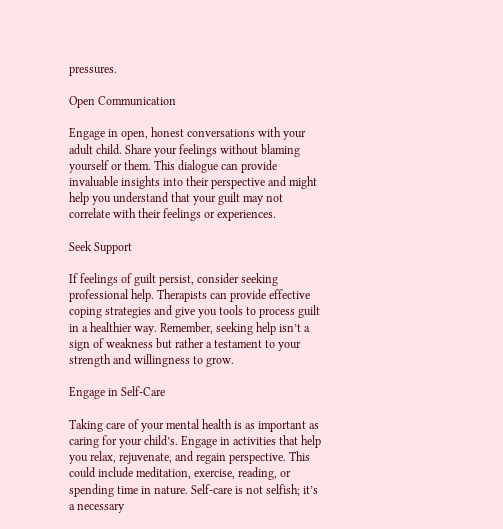pressures.

Open Communication

Engage in open, honest conversations with your adult child. Share your feelings without blaming yourself or them. This dialogue can provide invaluable insights into their perspective and might help you understand that your guilt may not correlate with their feelings or experiences.

Seek Support

If feelings of guilt persist, consider seeking professional help. Therapists can provide effective coping strategies and give you tools to process guilt in a healthier way. Remember, seeking help isn’t a sign of weakness but rather a testament to your strength and willingness to grow.

Engage in Self-Care

Taking care of your mental health is as important as caring for your child’s. Engage in activities that help you relax, rejuvenate, and regain perspective. This could include meditation, exercise, reading, or spending time in nature. Self-care is not selfish; it’s a necessary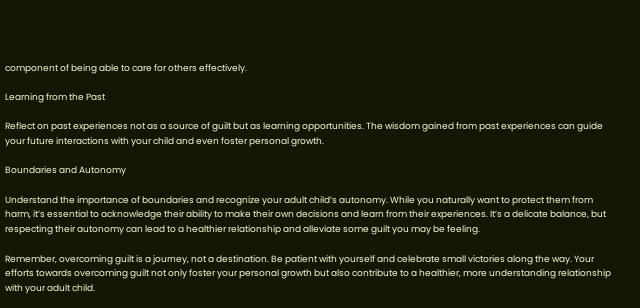component of being able to care for others effectively.

Learning from the Past

Reflect on past experiences not as a source of guilt but as learning opportunities. The wisdom gained from past experiences can guide your future interactions with your child and even foster personal growth.

Boundaries and Autonomy

Understand the importance of boundaries and recognize your adult child’s autonomy. While you naturally want to protect them from harm, it’s essential to acknowledge their ability to make their own decisions and learn from their experiences. It’s a delicate balance, but respecting their autonomy can lead to a healthier relationship and alleviate some guilt you may be feeling.

Remember, overcoming guilt is a journey, not a destination. Be patient with yourself and celebrate small victories along the way. Your efforts towards overcoming guilt not only foster your personal growth but also contribute to a healthier, more understanding relationship with your adult child.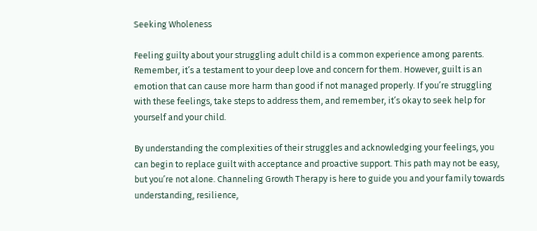Seeking Wholeness

Feeling guilty about your struggling adult child is a common experience among parents. Remember, it’s a testament to your deep love and concern for them. However, guilt is an emotion that can cause more harm than good if not managed properly. If you’re struggling with these feelings, take steps to address them, and remember, it’s okay to seek help for yourself and your child.

By understanding the complexities of their struggles and acknowledging your feelings, you can begin to replace guilt with acceptance and proactive support. This path may not be easy, but you’re not alone. Channeling Growth Therapy is here to guide you and your family towards understanding, resilience,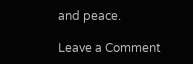and peace.

Leave a Comment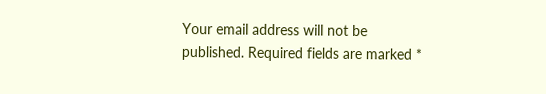Your email address will not be published. Required fields are marked *